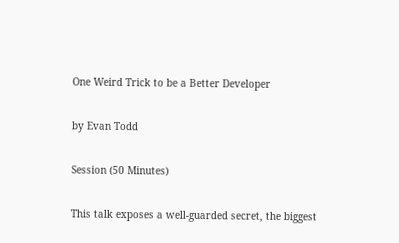One Weird Trick to be a Better Developer

by Evan Todd

Session (50 Minutes)

This talk exposes a well-guarded secret, the biggest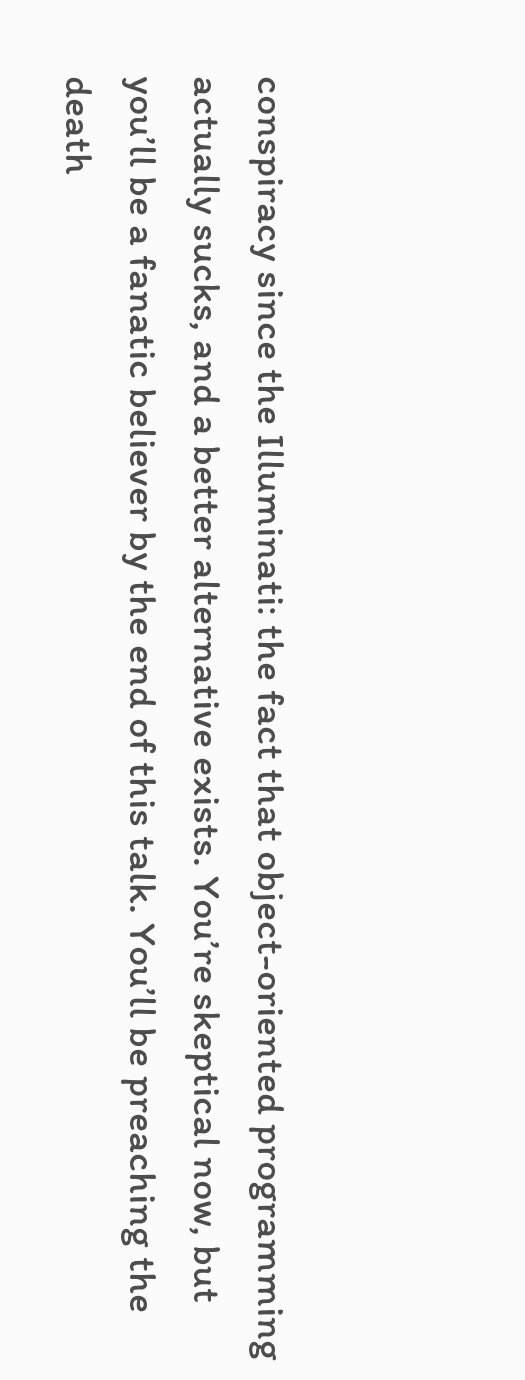conspiracy since the Illuminati: the fact that object-oriented programming actually sucks, and a better alternative exists. You’re skeptical now, but you’ll be a fanatic believer by the end of this talk. You’ll be preaching the death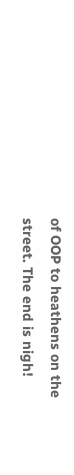of OOP to heathens on the street. The end is nigh!